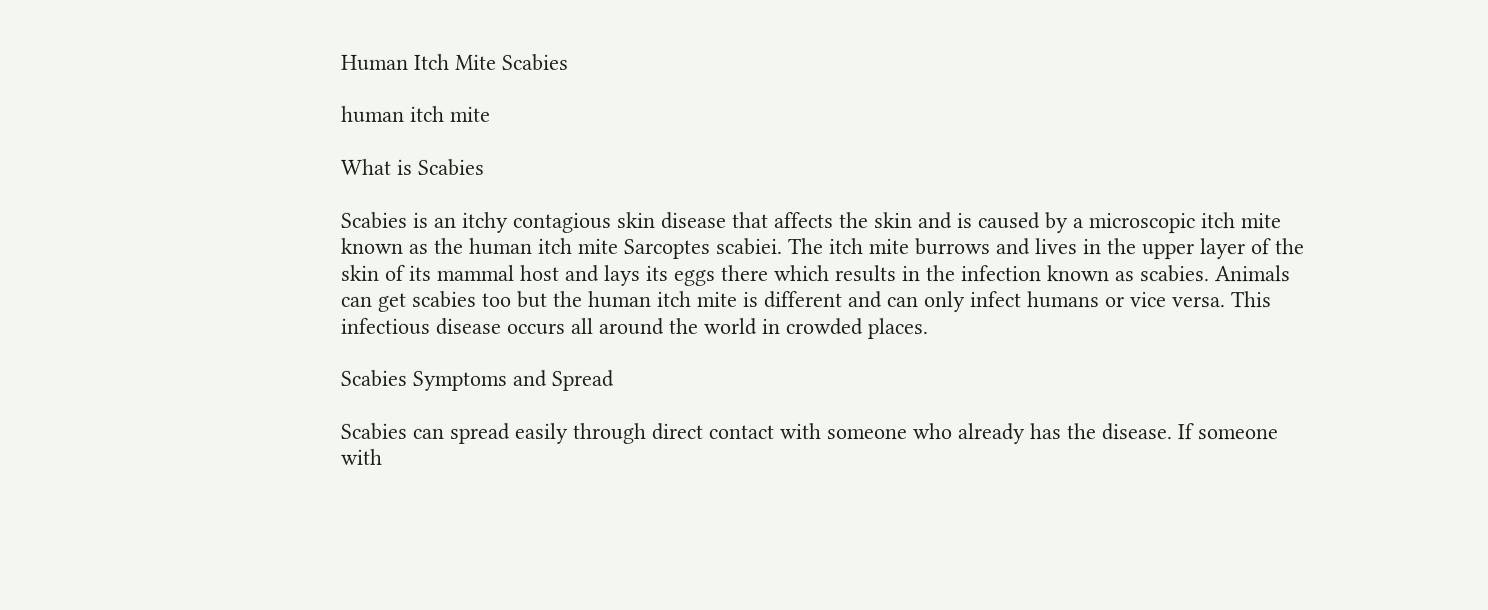Human Itch Mite Scabies

human itch mite

What is Scabies

Scabies is an itchy contagious skin disease that affects the skin and is caused by a microscopic itch mite known as the human itch mite Sarcoptes scabiei. The itch mite burrows and lives in the upper layer of the skin of its mammal host and lays its eggs there which results in the infection known as scabies. Animals can get scabies too but the human itch mite is different and can only infect humans or vice versa. This infectious disease occurs all around the world in crowded places.

Scabies Symptoms and Spread

Scabies can spread easily through direct contact with someone who already has the disease. If someone with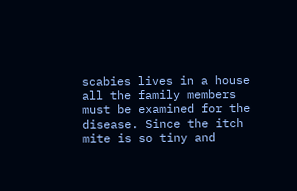scabies lives in a house all the family members must be examined for the disease. Since the itch mite is so tiny and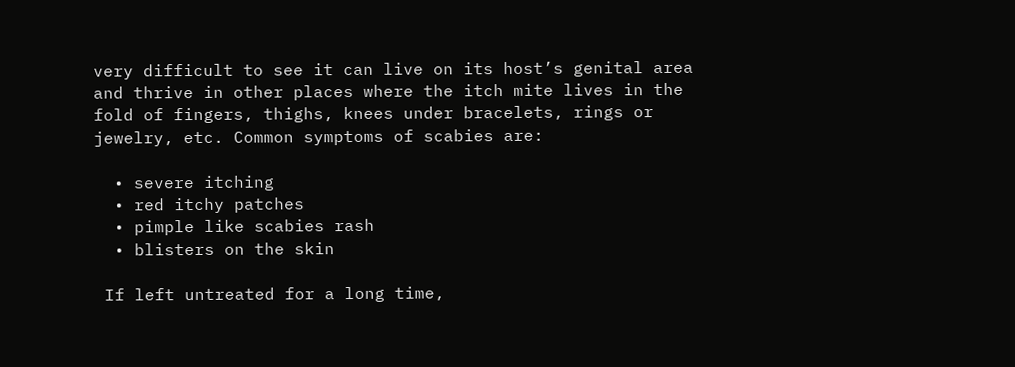very difficult to see it can live on its host’s genital area and thrive in other places where the itch mite lives in the fold of fingers, thighs, knees under bracelets, rings or jewelry, etc. Common symptoms of scabies are:

  • severe itching
  • red itchy patches
  • pimple like scabies rash
  • blisters on the skin

 If left untreated for a long time,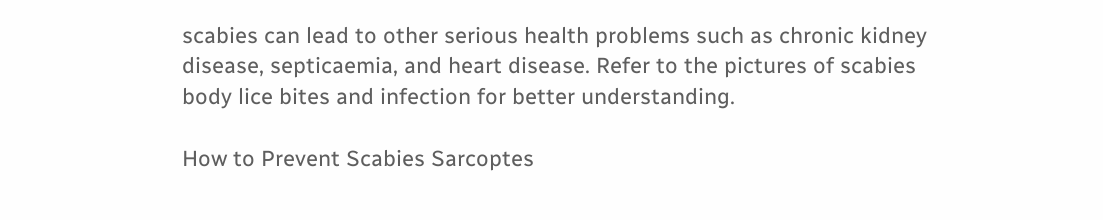scabies can lead to other serious health problems such as chronic kidney disease, septicaemia, and heart disease. Refer to the pictures of scabies body lice bites and infection for better understanding.

How to Prevent Scabies Sarcoptes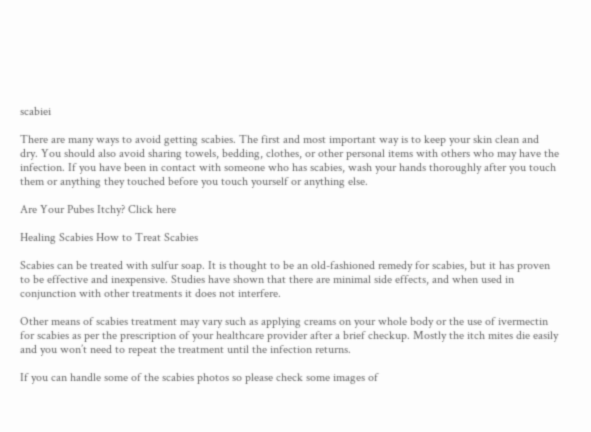scabiei

There are many ways to avoid getting scabies. The first and most important way is to keep your skin clean and dry. You should also avoid sharing towels, bedding, clothes, or other personal items with others who may have the infection. If you have been in contact with someone who has scabies, wash your hands thoroughly after you touch them or anything they touched before you touch yourself or anything else.

Are Your Pubes Itchy? Click here

Healing Scabies How to Treat Scabies

Scabies can be treated with sulfur soap. It is thought to be an old-fashioned remedy for scabies, but it has proven to be effective and inexpensive. Studies have shown that there are minimal side effects, and when used in conjunction with other treatments it does not interfere.

Other means of scabies treatment may vary such as applying creams on your whole body or the use of ivermectin for scabies as per the prescription of your healthcare provider after a brief checkup. Mostly the itch mites die easily and you won’t need to repeat the treatment until the infection returns.

If you can handle some of the scabies photos so please check some images of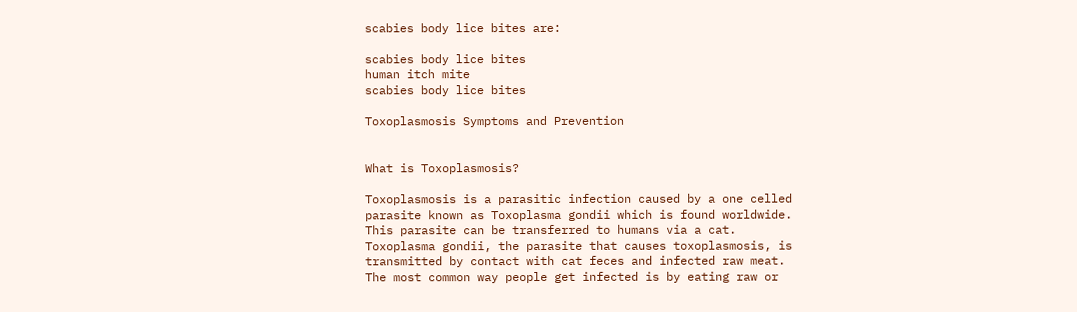scabies body lice bites are:

scabies body lice bites
human itch mite
scabies body lice bites

Toxoplasmosis Symptoms and Prevention


What is Toxoplasmosis?

Toxoplasmosis is a parasitic infection caused by a one celled parasite known as Toxoplasma gondii which is found worldwide. This parasite can be transferred to humans via a cat. Toxoplasma gondii, the parasite that causes toxoplasmosis, is transmitted by contact with cat feces and infected raw meat. The most common way people get infected is by eating raw or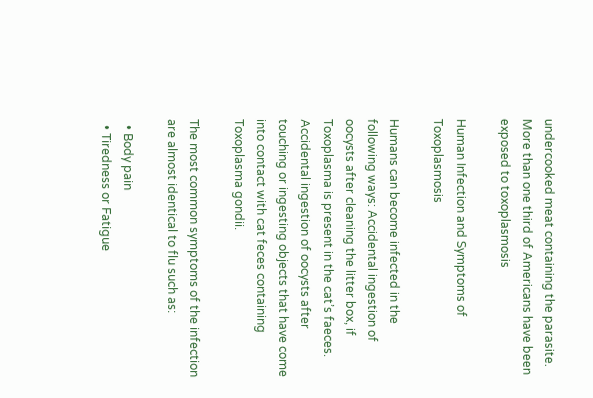undercooked meat containing the parasite. More than one third of Americans have been exposed to toxoplasmosis

Human Infection and Symptoms of Toxoplasmosis

Humans can become infected in the following ways: Accidental ingestion of oocysts after cleaning the litter box, if Toxoplasma is present in the cat’s faeces. Accidental ingestion of oocysts after touching or ingesting objects that have come into contact with cat feces containing Toxoplasma gondii.

The most common symptoms of the infection are almost identical to flu such as:

  • Body pain
  • Tiredness or Fatigue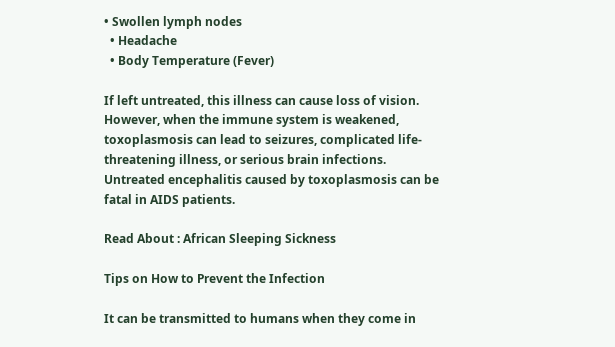• Swollen lymph nodes
  • Headache
  • Body Temperature (Fever)

If left untreated, this illness can cause loss of vision. However, when the immune system is weakened, toxoplasmosis can lead to seizures, complicated life-threatening illness, or serious brain infections. Untreated encephalitis caused by toxoplasmosis can be fatal in AIDS patients.

Read About : African Sleeping Sickness

Tips on How to Prevent the Infection

It can be transmitted to humans when they come in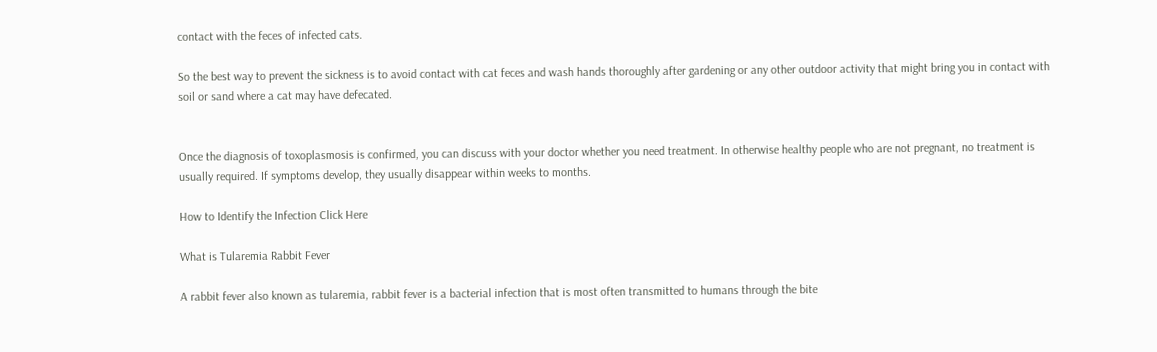contact with the feces of infected cats.

So the best way to prevent the sickness is to avoid contact with cat feces and wash hands thoroughly after gardening or any other outdoor activity that might bring you in contact with soil or sand where a cat may have defecated.


Once the diagnosis of toxoplasmosis is confirmed, you can discuss with your doctor whether you need treatment. In otherwise healthy people who are not pregnant, no treatment is usually required. If symptoms develop, they usually disappear within weeks to months.

How to Identify the Infection Click Here

What is Tularemia Rabbit Fever

A rabbit fever also known as tularemia, rabbit fever is a bacterial infection that is most often transmitted to humans through the bite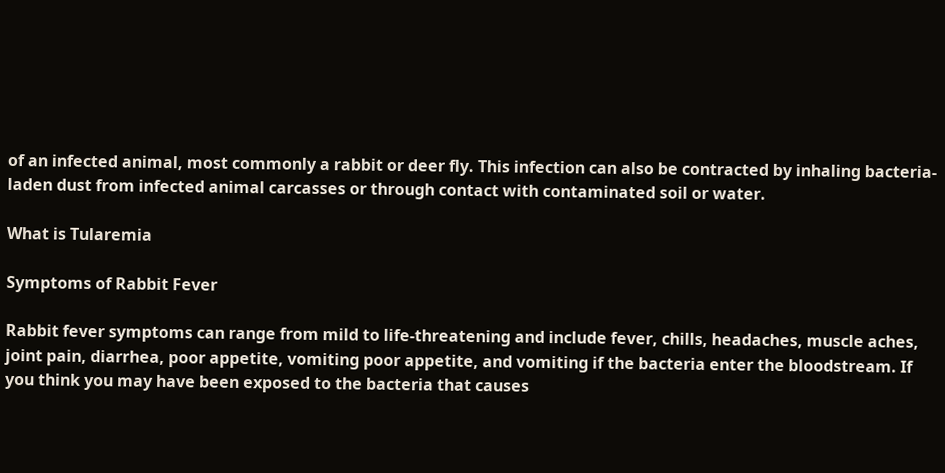of an infected animal, most commonly a rabbit or deer fly. This infection can also be contracted by inhaling bacteria-laden dust from infected animal carcasses or through contact with contaminated soil or water.

What is Tularemia

Symptoms of Rabbit Fever

Rabbit fever symptoms can range from mild to life-threatening and include fever, chills, headaches, muscle aches, joint pain, diarrhea, poor appetite, vomiting poor appetite, and vomiting if the bacteria enter the bloodstream. If you think you may have been exposed to the bacteria that causes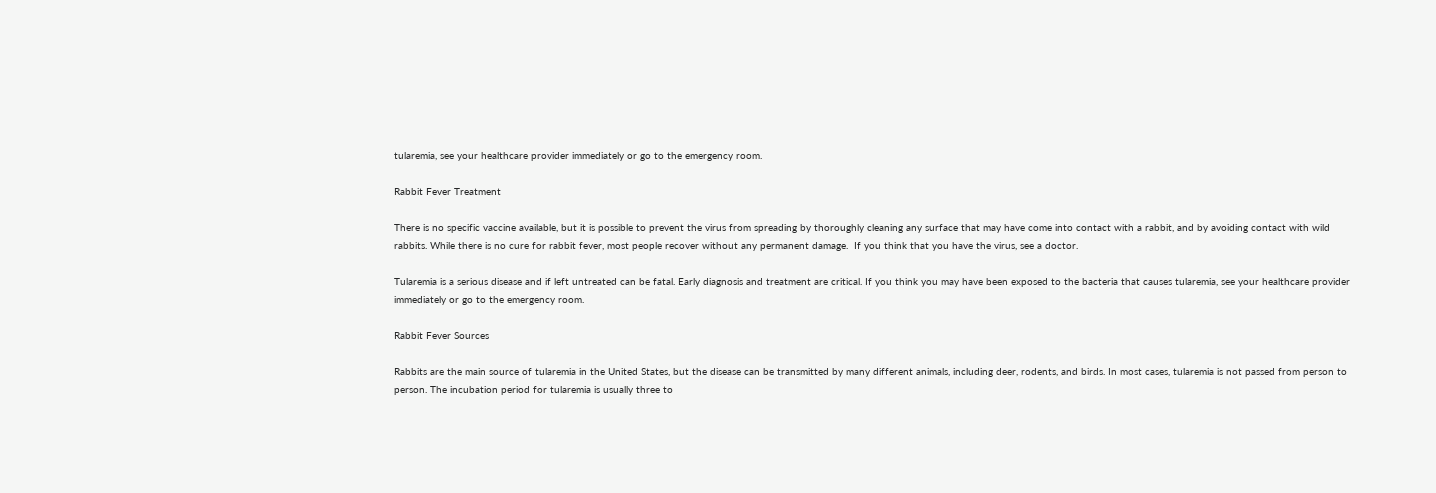tularemia, see your healthcare provider immediately or go to the emergency room.

Rabbit Fever Treatment

There is no specific vaccine available, but it is possible to prevent the virus from spreading by thoroughly cleaning any surface that may have come into contact with a rabbit, and by avoiding contact with wild rabbits. While there is no cure for rabbit fever, most people recover without any permanent damage.  If you think that you have the virus, see a doctor.

Tularemia is a serious disease and if left untreated can be fatal. Early diagnosis and treatment are critical. If you think you may have been exposed to the bacteria that causes tularemia, see your healthcare provider immediately or go to the emergency room.

Rabbit Fever Sources

Rabbits are the main source of tularemia in the United States, but the disease can be transmitted by many different animals, including deer, rodents, and birds. In most cases, tularemia is not passed from person to person. The incubation period for tularemia is usually three to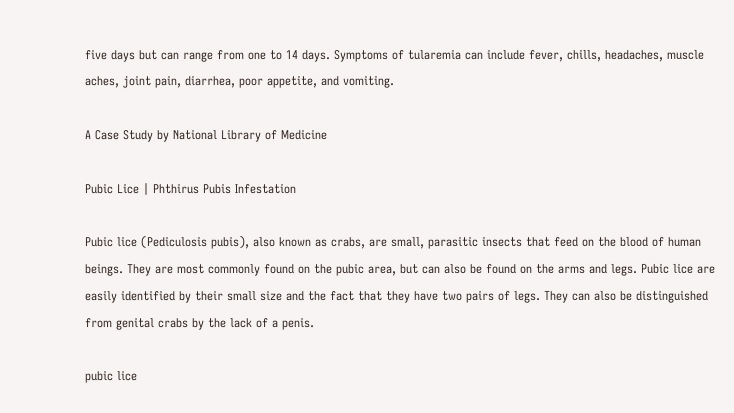five days but can range from one to 14 days. Symptoms of tularemia can include fever, chills, headaches, muscle aches, joint pain, diarrhea, poor appetite, and vomiting.

A Case Study by National Library of Medicine

Pubic Lice | Phthirus Pubis Infestation

Pubic lice (Pediculosis pubis), also known as crabs, are small, parasitic insects that feed on the blood of human beings. They are most commonly found on the pubic area, but can also be found on the arms and legs. Pubic lice are easily identified by their small size and the fact that they have two pairs of legs. They can also be distinguished from genital crabs by the lack of a penis.

pubic lice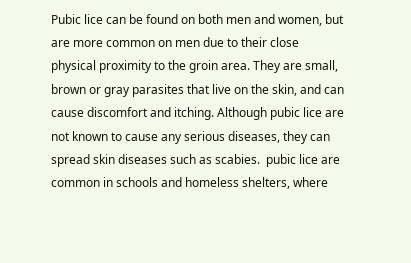Pubic lice can be found on both men and women, but are more common on men due to their close physical proximity to the groin area. They are small, brown or gray parasites that live on the skin, and can cause discomfort and itching. Although pubic lice are not known to cause any serious diseases, they can spread skin diseases such as scabies.  pubic lice are common in schools and homeless shelters, where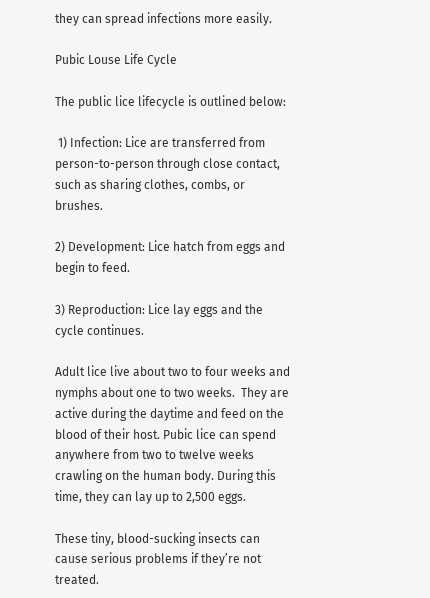they can spread infections more easily.

Pubic Louse Life Cycle

The public lice lifecycle is outlined below:

 1) Infection: Lice are transferred from person-to-person through close contact, such as sharing clothes, combs, or brushes.

2) Development: Lice hatch from eggs and begin to feed.

3) Reproduction: Lice lay eggs and the cycle continues.

Adult lice live about two to four weeks and nymphs about one to two weeks.  They are active during the daytime and feed on the blood of their host. Pubic lice can spend anywhere from two to twelve weeks crawling on the human body. During this time, they can lay up to 2,500 eggs.

These tiny, blood-sucking insects can cause serious problems if they’re not treated.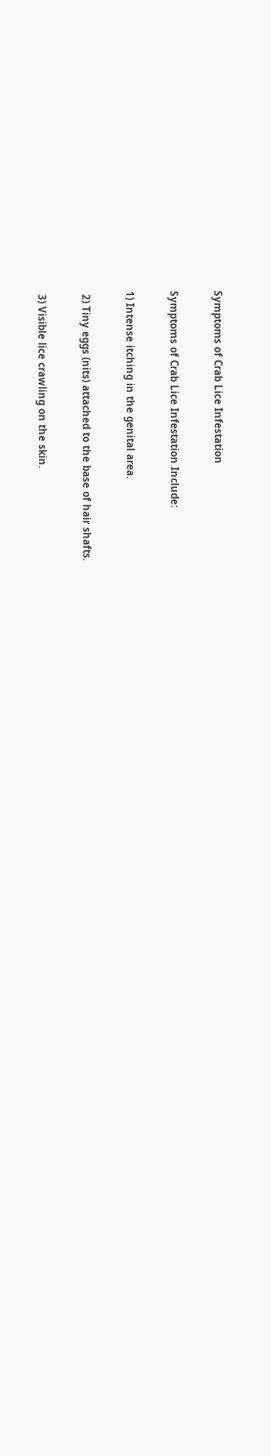Symptoms of Crab Lice Infestation

Symptoms of Crab Lice Infestation Include:

1) Intense itching in the genital area.

 2) Tiny eggs (nits) attached to the base of hair shafts.

 3) Visible lice crawling on the skin.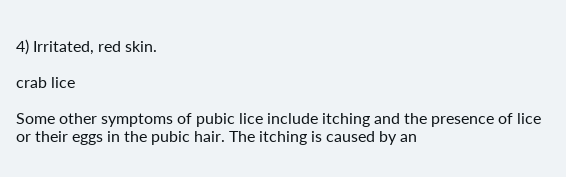4) Irritated, red skin.

crab lice

Some other symptoms of pubic lice include itching and the presence of lice or their eggs in the pubic hair. The itching is caused by an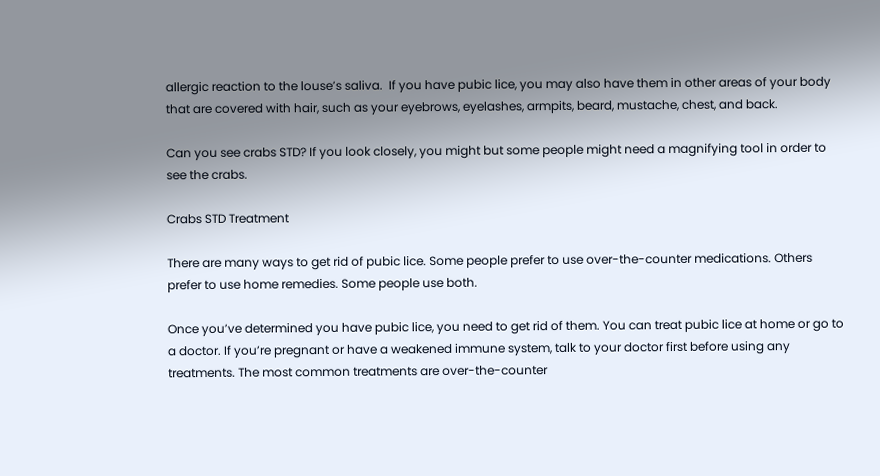allergic reaction to the louse’s saliva.  If you have pubic lice, you may also have them in other areas of your body that are covered with hair, such as your eyebrows, eyelashes, armpits, beard, mustache, chest, and back.

Can you see crabs STD? If you look closely, you might but some people might need a magnifying tool in order to see the crabs.

Crabs STD Treatment

There are many ways to get rid of pubic lice. Some people prefer to use over-the-counter medications. Others prefer to use home remedies. Some people use both.

Once you’ve determined you have pubic lice, you need to get rid of them. You can treat pubic lice at home or go to a doctor. If you’re pregnant or have a weakened immune system, talk to your doctor first before using any treatments. The most common treatments are over-the-counter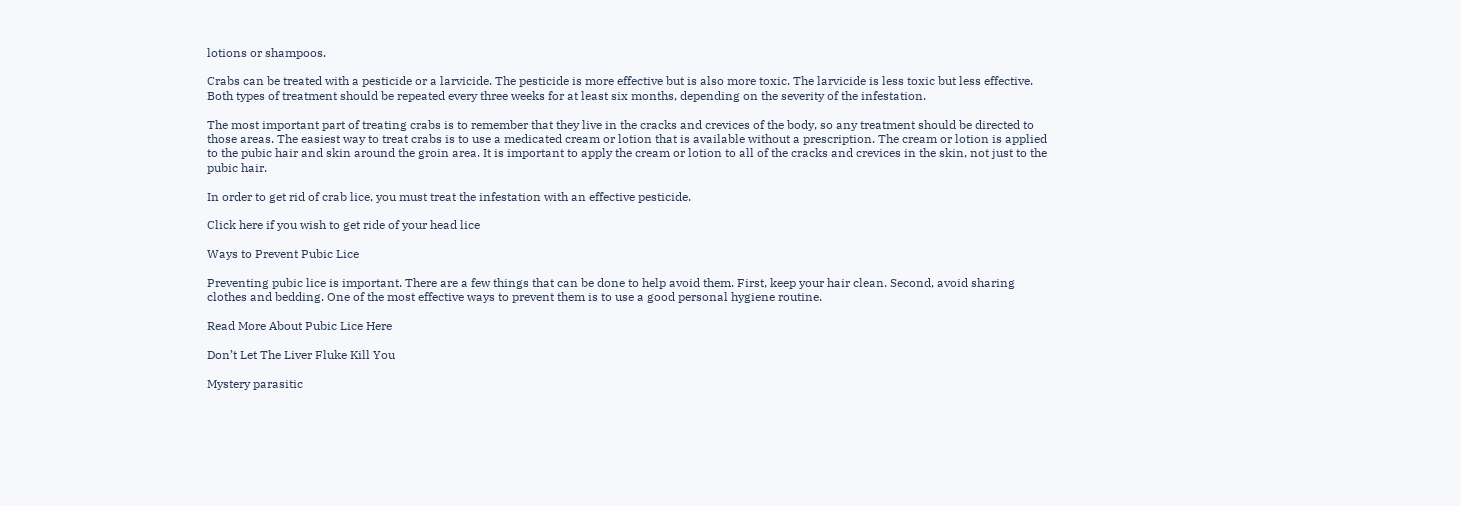lotions or shampoos.

Crabs can be treated with a pesticide or a larvicide. The pesticide is more effective but is also more toxic. The larvicide is less toxic but less effective. Both types of treatment should be repeated every three weeks for at least six months, depending on the severity of the infestation.

The most important part of treating crabs is to remember that they live in the cracks and crevices of the body, so any treatment should be directed to those areas. The easiest way to treat crabs is to use a medicated cream or lotion that is available without a prescription. The cream or lotion is applied to the pubic hair and skin around the groin area. It is important to apply the cream or lotion to all of the cracks and crevices in the skin, not just to the pubic hair.

In order to get rid of crab lice, you must treat the infestation with an effective pesticide.

Click here if you wish to get ride of your head lice

Ways to Prevent Pubic Lice

Preventing pubic lice is important. There are a few things that can be done to help avoid them. First, keep your hair clean. Second, avoid sharing clothes and bedding. One of the most effective ways to prevent them is to use a good personal hygiene routine.

Read More About Pubic Lice Here

Don’t Let The Liver Fluke Kill You

Mystery parasitic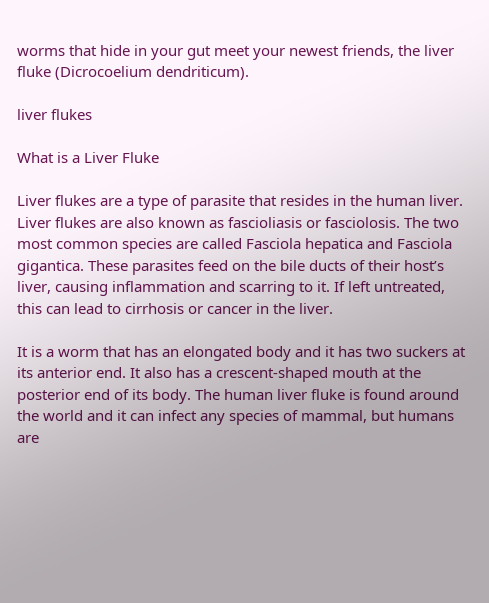worms that hide in your gut meet your newest friends, the liver fluke (Dicrocoelium dendriticum).

liver flukes

What is a Liver Fluke

Liver flukes are a type of parasite that resides in the human liver. Liver flukes are also known as fascioliasis or fasciolosis. The two most common species are called Fasciola hepatica and Fasciola gigantica. These parasites feed on the bile ducts of their host’s liver, causing inflammation and scarring to it. If left untreated, this can lead to cirrhosis or cancer in the liver.

It is a worm that has an elongated body and it has two suckers at its anterior end. It also has a crescent-shaped mouth at the posterior end of its body. The human liver fluke is found around the world and it can infect any species of mammal, but humans are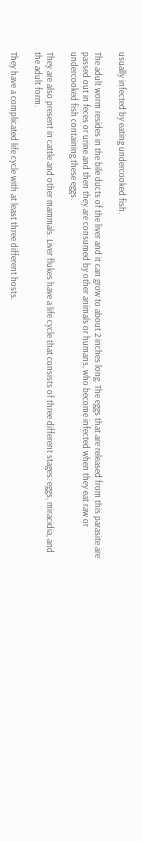usually infected by eating undercooked fish.

The adult worm resides in the bile ducts of the liver and it can grow to about 2 inches long. The eggs that are released from this parasite are passed out in feces or urine and then they are consumed by other animals or humans, who become infected when they eat raw or undercooked fish containing these eggs.

They are also present in cattle and other mammals. Liver flukes have a life cycle that consists of three different stages: eggs, miracidia, and the adult form.

They have a complicated life cycle with at least three different hosts.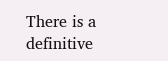There is a definitive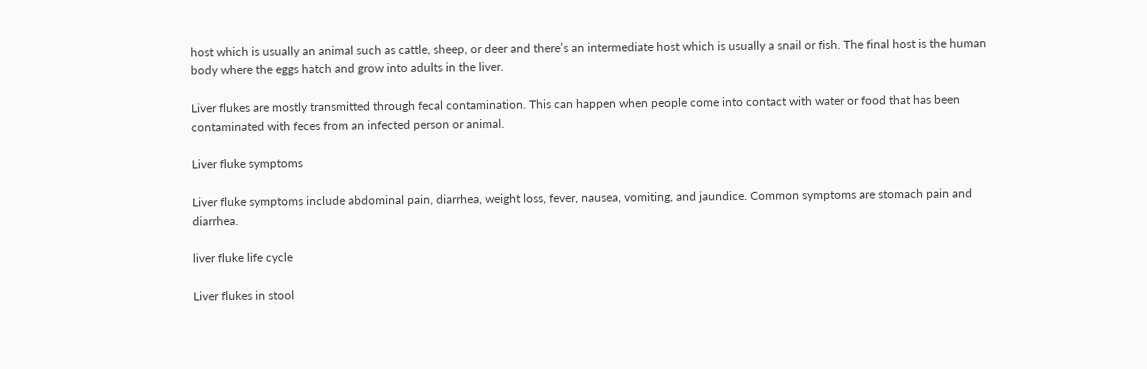host which is usually an animal such as cattle, sheep, or deer and there’s an intermediate host which is usually a snail or fish. The final host is the human body where the eggs hatch and grow into adults in the liver.

Liver flukes are mostly transmitted through fecal contamination. This can happen when people come into contact with water or food that has been contaminated with feces from an infected person or animal.

Liver fluke symptoms

Liver fluke symptoms include abdominal pain, diarrhea, weight loss, fever, nausea, vomiting, and jaundice. Common symptoms are stomach pain and diarrhea.

liver fluke life cycle

Liver flukes in stool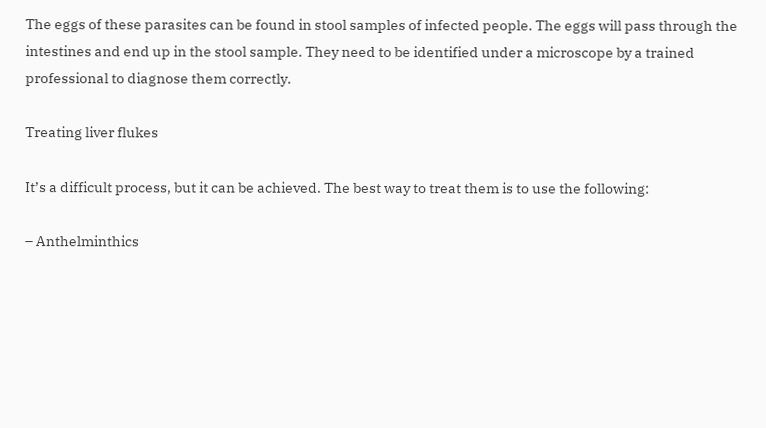The eggs of these parasites can be found in stool samples of infected people. The eggs will pass through the intestines and end up in the stool sample. They need to be identified under a microscope by a trained professional to diagnose them correctly.

Treating liver flukes

It’s a difficult process, but it can be achieved. The best way to treat them is to use the following:

– Anthelminthics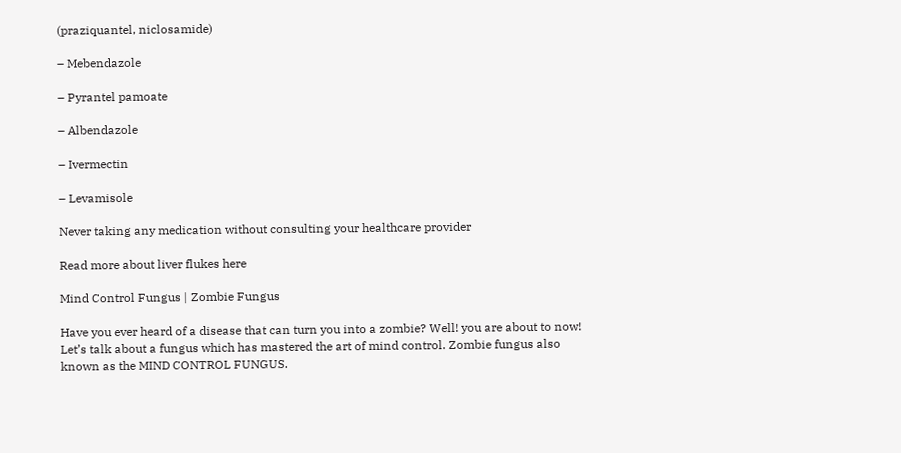(praziquantel, niclosamide)

– Mebendazole

– Pyrantel pamoate

– Albendazole

– Ivermectin

– Levamisole

Never taking any medication without consulting your healthcare provider

Read more about liver flukes here

Mind Control Fungus | Zombie Fungus

Have you ever heard of a disease that can turn you into a zombie? Well! you are about to now! Let’s talk about a fungus which has mastered the art of mind control. Zombie fungus also known as the MIND CONTROL FUNGUS.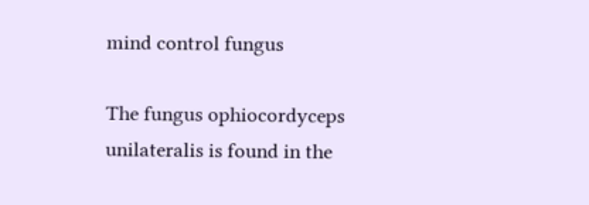mind control fungus

The fungus ophiocordyceps unilateralis is found in the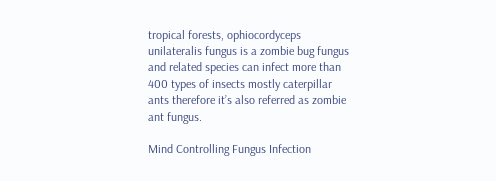tropical forests, ophiocordyceps unilateralis fungus is a zombie bug fungus and related species can infect more than 400 types of insects mostly caterpillar ants therefore it’s also referred as zombie ant fungus.

Mind Controlling Fungus Infection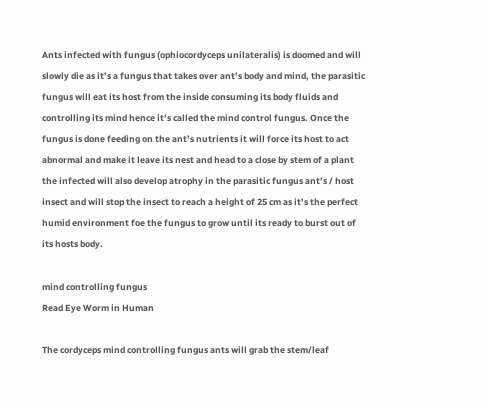Ants infected with fungus (ophiocordyceps unilateralis) is doomed and will slowly die as it’s a fungus that takes over ant’s body and mind, the parasitic fungus will eat its host from the inside consuming its body fluids and controlling its mind hence it’s called the mind control fungus. Once the fungus is done feeding on the ant’s nutrients it will force its host to act abnormal and make it leave its nest and head to a close by stem of a plant the infected will also develop atrophy in the parasitic fungus ant’s / host insect and will stop the insect to reach a height of 25 cm as it’s the perfect humid environment foe the fungus to grow until its ready to burst out of its hosts body.

mind controlling fungus
Read Eye Worm in Human

The cordyceps mind controlling fungus ants will grab the stem/leaf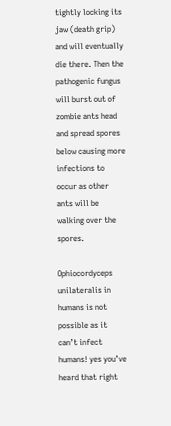tightly locking its jaw (death grip) and will eventually die there. Then the pathogenic fungus will burst out of zombie ants head and spread spores below causing more infections to occur as other ants will be walking over the spores.

Ophiocordyceps unilateralis in humans is not possible as it can’t infect humans! yes you’ve heard that right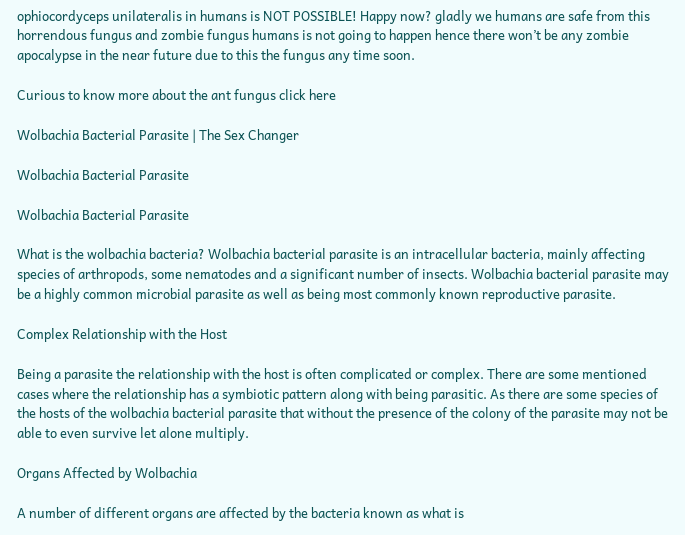ophiocordyceps unilateralis in humans is NOT POSSIBLE! Happy now? gladly we humans are safe from this horrendous fungus and zombie fungus humans is not going to happen hence there won’t be any zombie apocalypse in the near future due to this the fungus any time soon.

Curious to know more about the ant fungus click here

Wolbachia Bacterial Parasite | The Sex Changer

Wolbachia Bacterial Parasite

Wolbachia Bacterial Parasite

What is the wolbachia bacteria? Wolbachia bacterial parasite is an intracellular bacteria, mainly affecting species of arthropods, some nematodes and a significant number of insects. Wolbachia bacterial parasite may be a highly common microbial parasite as well as being most commonly known reproductive parasite.

Complex Relationship with the Host

Being a parasite the relationship with the host is often complicated or complex. There are some mentioned cases where the relationship has a symbiotic pattern along with being parasitic. As there are some species of the hosts of the wolbachia bacterial parasite that without the presence of the colony of the parasite may not be able to even survive let alone multiply.

Organs Affected by Wolbachia

A number of different organs are affected by the bacteria known as what is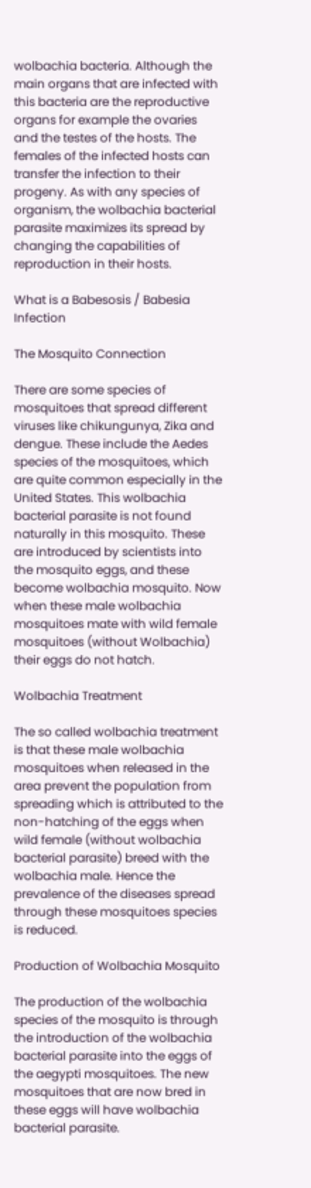wolbachia bacteria. Although the main organs that are infected with this bacteria are the reproductive organs for example the ovaries and the testes of the hosts. The females of the infected hosts can transfer the infection to their progeny. As with any species of organism, the wolbachia bacterial parasite maximizes its spread by changing the capabilities of reproduction in their hosts.

What is a Babesosis / Babesia Infection

The Mosquito Connection

There are some species of mosquitoes that spread different viruses like chikungunya, Zika and dengue. These include the Aedes species of the mosquitoes, which are quite common especially in the United States. This wolbachia bacterial parasite is not found naturally in this mosquito. These are introduced by scientists into the mosquito eggs, and these become wolbachia mosquito. Now when these male wolbachia mosquitoes mate with wild female mosquitoes (without Wolbachia) their eggs do not hatch.

Wolbachia Treatment

The so called wolbachia treatment is that these male wolbachia mosquitoes when released in the area prevent the population from spreading which is attributed to the non-hatching of the eggs when wild female (without wolbachia bacterial parasite) breed with the wolbachia male. Hence the prevalence of the diseases spread through these mosquitoes species is reduced.

Production of Wolbachia Mosquito

The production of the wolbachia species of the mosquito is through the introduction of the wolbachia bacterial parasite into the eggs of the aegypti mosquitoes. The new mosquitoes that are now bred in these eggs will have wolbachia bacterial parasite.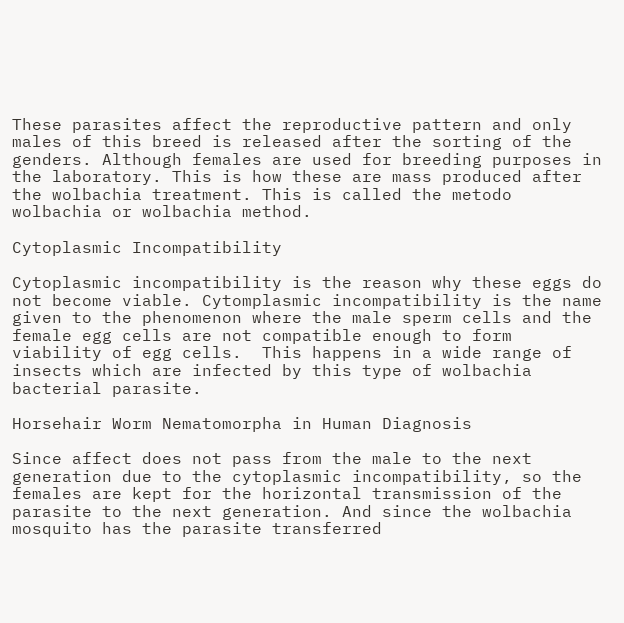These parasites affect the reproductive pattern and only males of this breed is released after the sorting of the genders. Although females are used for breeding purposes in the laboratory. This is how these are mass produced after the wolbachia treatment. This is called the metodo wolbachia or wolbachia method.

Cytoplasmic Incompatibility

Cytoplasmic incompatibility is the reason why these eggs do not become viable. Cytomplasmic incompatibility is the name given to the phenomenon where the male sperm cells and the female egg cells are not compatible enough to form viability of egg cells.  This happens in a wide range of insects which are infected by this type of wolbachia bacterial parasite.

Horsehair Worm Nematomorpha in Human Diagnosis

Since affect does not pass from the male to the next generation due to the cytoplasmic incompatibility, so the females are kept for the horizontal transmission of the parasite to the next generation. And since the wolbachia mosquito has the parasite transferred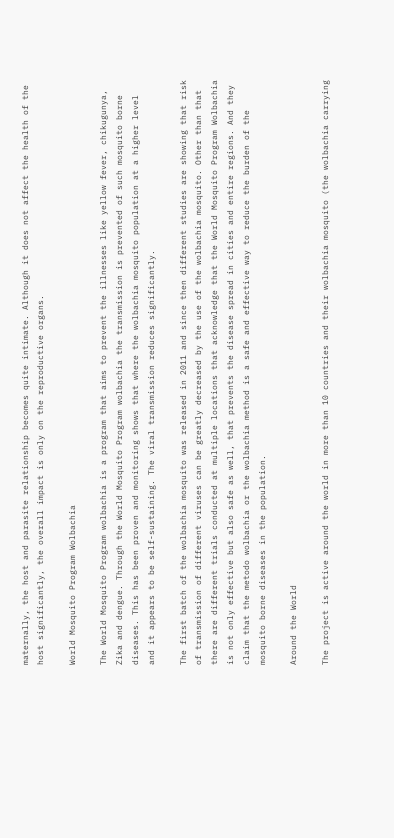maternally, the host and parasite relationship becomes quite intimate. Although it does not affect the health of the host significantly, the overall impact is only on the reproductive organs.

World Mosquito Program Wolbachia

The World Mosquito Program wolbachia is a program that aims to prevent the illnesses like yellow fever, chikugunya, Zika and dengue. Through the World Mosquito Program wolbachia the transmission is prevented of such mosquito borne diseases. This has been proven and monitoring shows that where the wolbachia mosquito population at a higher level and it appears to be self-sustaining. The viral transmission reduces significantly.

The first batch of the wolbachia mosquito was released in 2011 and since then different studies are showing that risk of transmission of different viruses can be greatly decreased by the use of the wolbachia mosquito. Other than that there are different trials conducted at multiple locations that acknowledge that the World Mosquito Program Wolbachia is not only effective but also safe as well, that prevents the disease spread in cities and entire regions. And they claim that the metodo wolbachia or the wolbachia method is a safe and effective way to reduce the burden of the mosquito borne diseases in the population.

Around the World

The project is active around the world in more than 10 countries and their wolbachia mosquito (the wolbachia carrying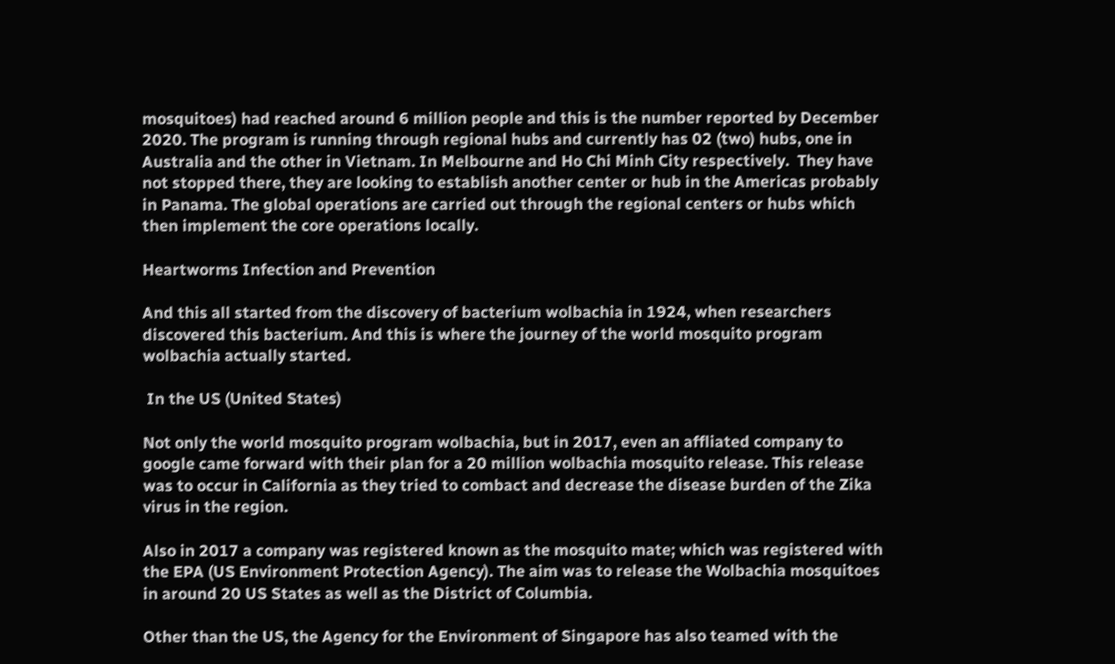mosquitoes) had reached around 6 million people and this is the number reported by December 2020. The program is running through regional hubs and currently has 02 (two) hubs, one in Australia and the other in Vietnam. In Melbourne and Ho Chi Minh City respectively.  They have not stopped there, they are looking to establish another center or hub in the Americas probably in Panama. The global operations are carried out through the regional centers or hubs which then implement the core operations locally.

Heartworms Infection and Prevention

And this all started from the discovery of bacterium wolbachia in 1924, when researchers discovered this bacterium. And this is where the journey of the world mosquito program wolbachia actually started.

 In the US (United States)

Not only the world mosquito program wolbachia, but in 2017, even an affliated company to google came forward with their plan for a 20 million wolbachia mosquito release. This release was to occur in California as they tried to combact and decrease the disease burden of the Zika virus in the region.

Also in 2017 a company was registered known as the mosquito mate; which was registered with the EPA (US Environment Protection Agency). The aim was to release the Wolbachia mosquitoes in around 20 US States as well as the District of Columbia.

Other than the US, the Agency for the Environment of Singapore has also teamed with the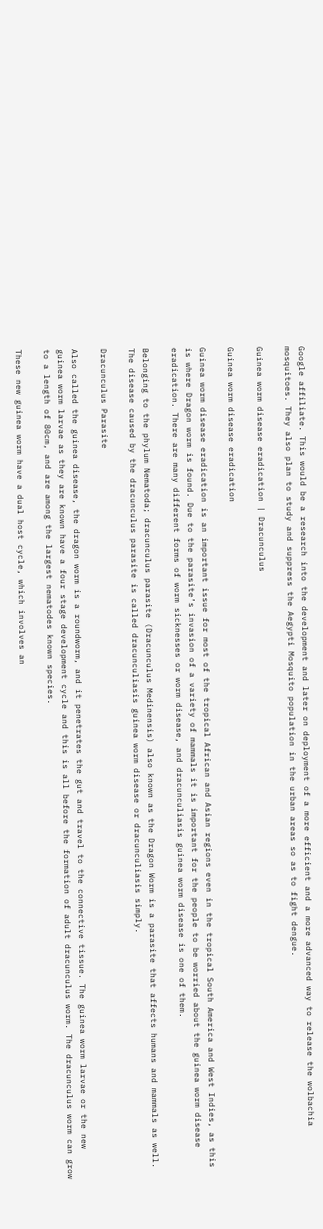Google affiliate. This would be a research into the development and later on deployment of a more efficient and a more advanced way to release the wolbachia mosquitoes. They also plan to study and suppress the Aegypti Mosquito population in the urban areas so as to fight dengue.

Guinea worm disease eradication | Dracunculus

Guinea worm disease eradication

Guinea worm disease eradication is an important issue for most of the tropical African and Asian regions even in the tropical South America and West Indies, as this is where Dragon worm is found. Due to the parasite’s invasion of a variety of mammals it is important for the people to be worried about the guinea worm disease eradication. There are many different forms of worm sicknesses or worm disease, and dracunculiasis guinea worm disease is one of them.

Belonging to the phylum Nematoda; dracunculus parasite (Dracunculus Medinensis) also known as the Dragon Worm is a parasite that affects humans and mammals as well. The disease caused by the dracunculus parasite is called dracunculiasis guinea worm disease or dracunculiasis simply.

Dracunculus Parasite

Also called the guinea disease, the dragon worm is a roundworm, and it penetrates the gut and travel to the connective tissue. The guinea worm larvae or the new guinea worm larvae as they are known have a four stage development cycle and this is all before the formation of adult dracunculus worm. The dracunculus worm can grow to a length of 80cm, and are among the largest nematodes known species.

These new guinea worm have a dual host cycle, which involves an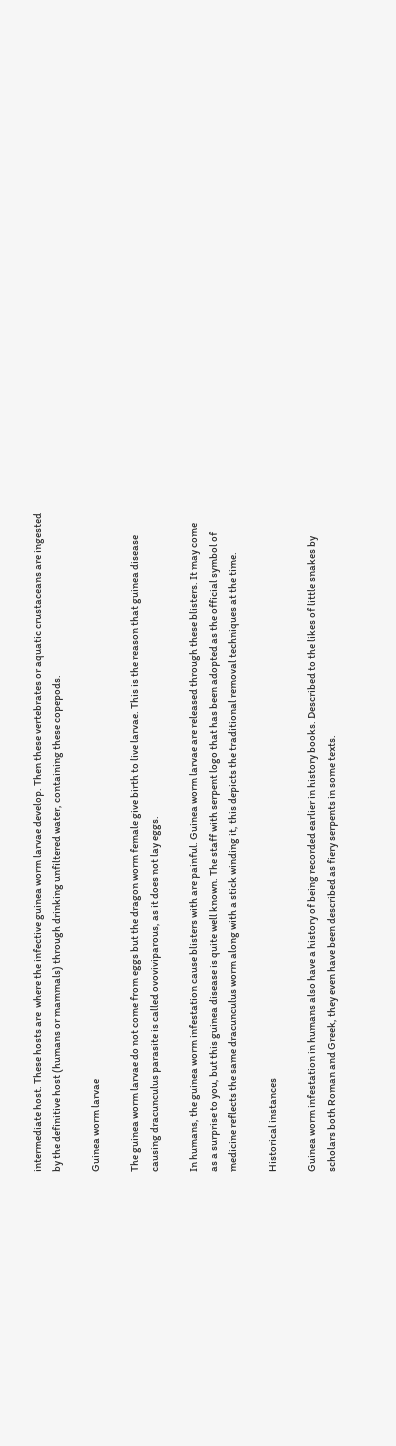intermediate host. These hosts are  where the infective guinea worm larvae develop. Then these vertebrates or aquatic crustaceans are ingested by the definitive host (humans or mammals) through drinking unfiltered water, containing these copepods.

Guinea worm larvae

The guinea worm larvae do not come from eggs but the dragon worm female give birth to live larvae. This is the reason that guinea disease causing dracunculus parasite is called ovoviviparous, as it does not lay eggs.

In humans, the guinea worm infestation cause blisters with are painful. Guinea worm larvae are released through these blisters. It may come as a surprise to you, but this guinea disease is quite well known. The staff with serpent logo that has been adopted as the official symbol of medicine reflects the same dracunculus worm along with a stick winding it, this depicts the traditional removal techniques at the time.

Historical instances

Guinea worm infestation in humans also have a history of being recorded earlier in history books. Described to the likes of little snakes by scholars both Roman and Greek, they even have been described as fiery serpents in some texts.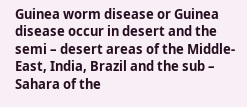Guinea worm disease or Guinea disease occur in desert and the semi – desert areas of the Middle-East, India, Brazil and the sub – Sahara of the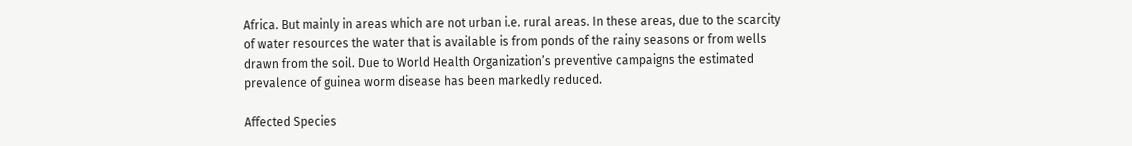Africa. But mainly in areas which are not urban i.e. rural areas. In these areas, due to the scarcity of water resources the water that is available is from ponds of the rainy seasons or from wells drawn from the soil. Due to World Health Organization’s preventive campaigns the estimated prevalence of guinea worm disease has been markedly reduced.

Affected Species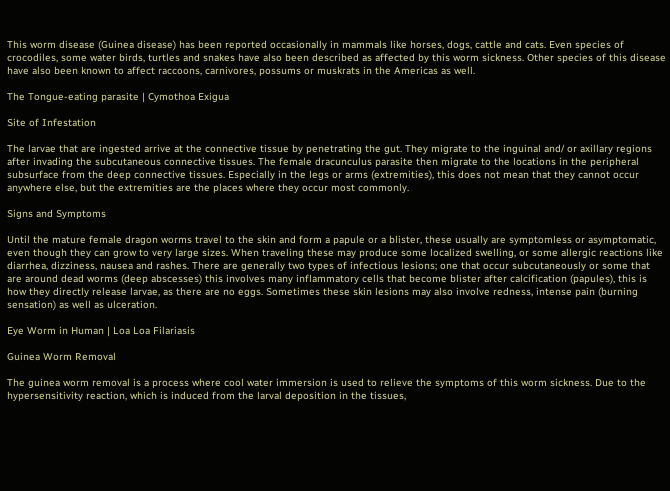This worm disease (Guinea disease) has been reported occasionally in mammals like horses, dogs, cattle and cats. Even species of crocodiles, some water birds, turtles and snakes have also been described as affected by this worm sickness. Other species of this disease have also been known to affect raccoons, carnivores, possums or muskrats in the Americas as well.

The Tongue-eating parasite | Cymothoa Exigua

Site of Infestation

The larvae that are ingested arrive at the connective tissue by penetrating the gut. They migrate to the inguinal and/ or axillary regions after invading the subcutaneous connective tissues. The female dracunculus parasite then migrate to the locations in the peripheral subsurface from the deep connective tissues. Especially in the legs or arms (extremities), this does not mean that they cannot occur anywhere else, but the extremities are the places where they occur most commonly.

Signs and Symptoms

Until the mature female dragon worms travel to the skin and form a papule or a blister, these usually are symptomless or asymptomatic, even though they can grow to very large sizes. When traveling these may produce some localized swelling, or some allergic reactions like diarrhea, dizziness, nausea and rashes. There are generally two types of infectious lesions; one that occur subcutaneously or some that are around dead worms (deep abscesses) this involves many inflammatory cells that become blister after calcification (papules), this is how they directly release larvae, as there are no eggs. Sometimes these skin lesions may also involve redness, intense pain (burning sensation) as well as ulceration.

Eye Worm in Human | Loa Loa Filariasis

Guinea Worm Removal

The guinea worm removal is a process where cool water immersion is used to relieve the symptoms of this worm sickness. Due to the hypersensitivity reaction, which is induced from the larval deposition in the tissues,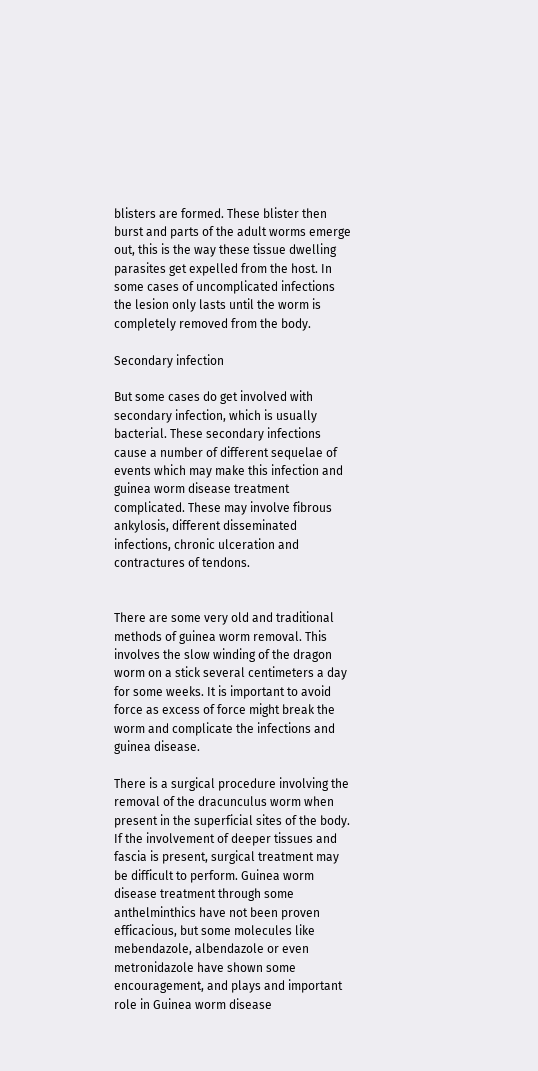blisters are formed. These blister then burst and parts of the adult worms emerge out, this is the way these tissue dwelling parasites get expelled from the host. In some cases of uncomplicated infections the lesion only lasts until the worm is completely removed from the body.

Secondary infection

But some cases do get involved with secondary infection, which is usually bacterial. These secondary infections cause a number of different sequelae of events which may make this infection and guinea worm disease treatment complicated. These may involve fibrous ankylosis, different disseminated infections, chronic ulceration and contractures of tendons.


There are some very old and traditional methods of guinea worm removal. This involves the slow winding of the dragon worm on a stick several centimeters a day for some weeks. It is important to avoid force as excess of force might break the worm and complicate the infections and guinea disease.

There is a surgical procedure involving the removal of the dracunculus worm when present in the superficial sites of the body. If the involvement of deeper tissues and fascia is present, surgical treatment may be difficult to perform. Guinea worm disease treatment through some anthelminthics have not been proven efficacious, but some molecules like mebendazole, albendazole or even metronidazole have shown some encouragement, and plays and important role in Guinea worm disease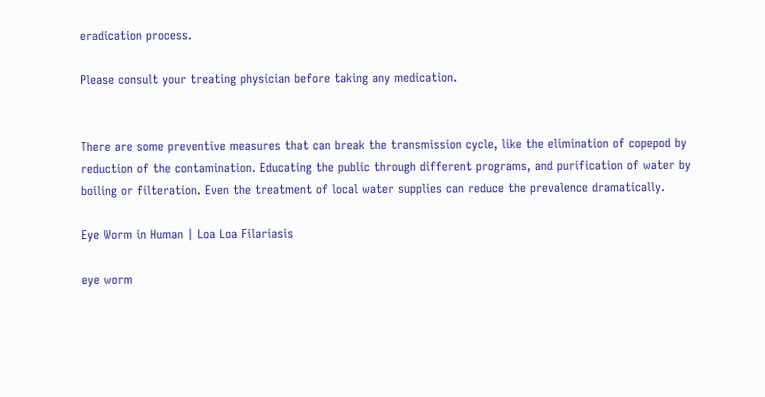eradication process.

Please consult your treating physician before taking any medication.


There are some preventive measures that can break the transmission cycle, like the elimination of copepod by reduction of the contamination. Educating the public through different programs, and purification of water by boiling or filteration. Even the treatment of local water supplies can reduce the prevalence dramatically.

Eye Worm in Human | Loa Loa Filariasis

eye worm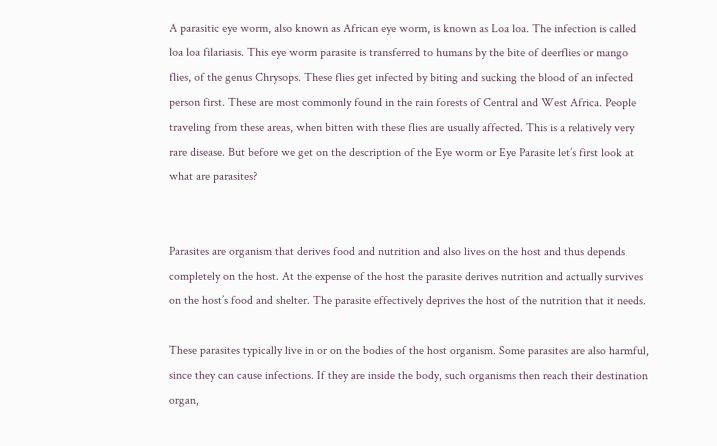A parasitic eye worm, also known as African eye worm, is known as Loa loa. The infection is called loa loa filariasis. This eye worm parasite is transferred to humans by the bite of deerflies or mango flies, of the genus Chrysops. These flies get infected by biting and sucking the blood of an infected person first. These are most commonly found in the rain forests of Central and West Africa. People traveling from these areas, when bitten with these flies are usually affected. This is a relatively very rare disease. But before we get on the description of the Eye worm or Eye Parasite let’s first look at what are parasites?


Parasites are organism that derives food and nutrition and also lives on the host and thus depends completely on the host. At the expense of the host the parasite derives nutrition and actually survives on the host’s food and shelter. The parasite effectively deprives the host of the nutrition that it needs.

These parasites typically live in or on the bodies of the host organism. Some parasites are also harmful, since they can cause infections. If they are inside the body, such organisms then reach their destination organ,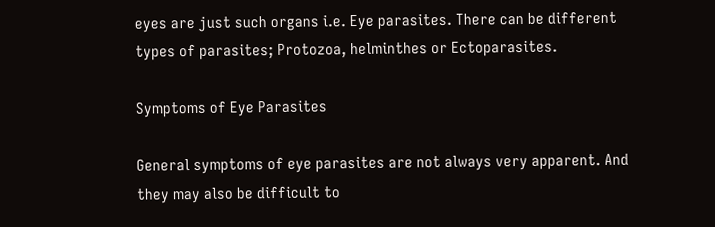eyes are just such organs i.e. Eye parasites. There can be different types of parasites; Protozoa, helminthes or Ectoparasites.

Symptoms of Eye Parasites

General symptoms of eye parasites are not always very apparent. And they may also be difficult to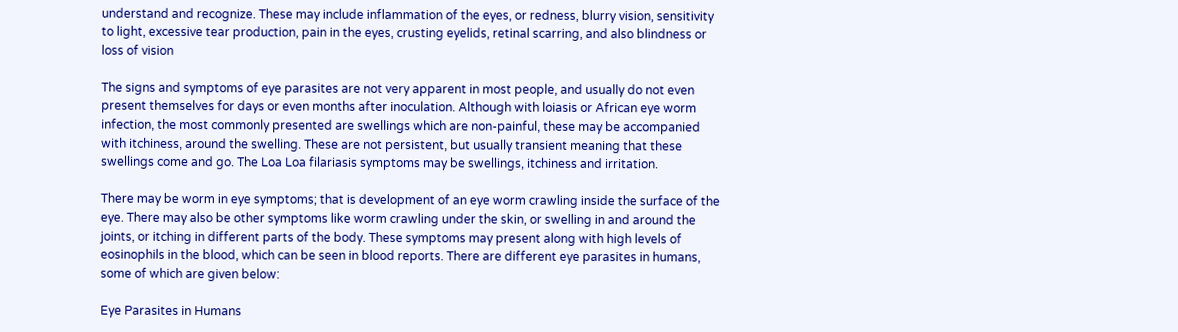understand and recognize. These may include inflammation of the eyes, or redness, blurry vision, sensitivity to light, excessive tear production, pain in the eyes, crusting eyelids, retinal scarring, and also blindness or loss of vision

The signs and symptoms of eye parasites are not very apparent in most people, and usually do not even present themselves for days or even months after inoculation. Although with loiasis or African eye worm infection, the most commonly presented are swellings which are non-painful, these may be accompanied with itchiness, around the swelling. These are not persistent, but usually transient meaning that these swellings come and go. The Loa Loa filariasis symptoms may be swellings, itchiness and irritation.

There may be worm in eye symptoms; that is development of an eye worm crawling inside the surface of the eye. There may also be other symptoms like worm crawling under the skin, or swelling in and around the joints, or itching in different parts of the body. These symptoms may present along with high levels of eosinophils in the blood, which can be seen in blood reports. There are different eye parasites in humans, some of which are given below:

Eye Parasites in Humans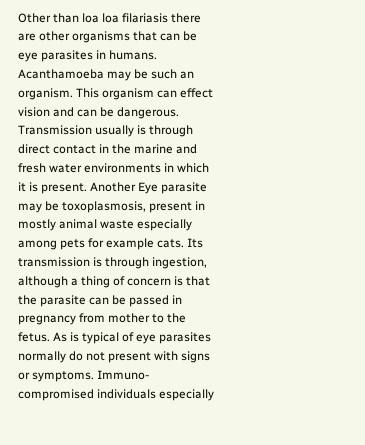Other than loa loa filariasis there are other organisms that can be eye parasites in humans. Acanthamoeba may be such an organism. This organism can effect vision and can be dangerous. Transmission usually is through direct contact in the marine and fresh water environments in which it is present. Another Eye parasite may be toxoplasmosis, present in mostly animal waste especially among pets for example cats. Its transmission is through ingestion, although a thing of concern is that the parasite can be passed in pregnancy from mother to the fetus. As is typical of eye parasites normally do not present with signs or symptoms. Immuno- compromised individuals especially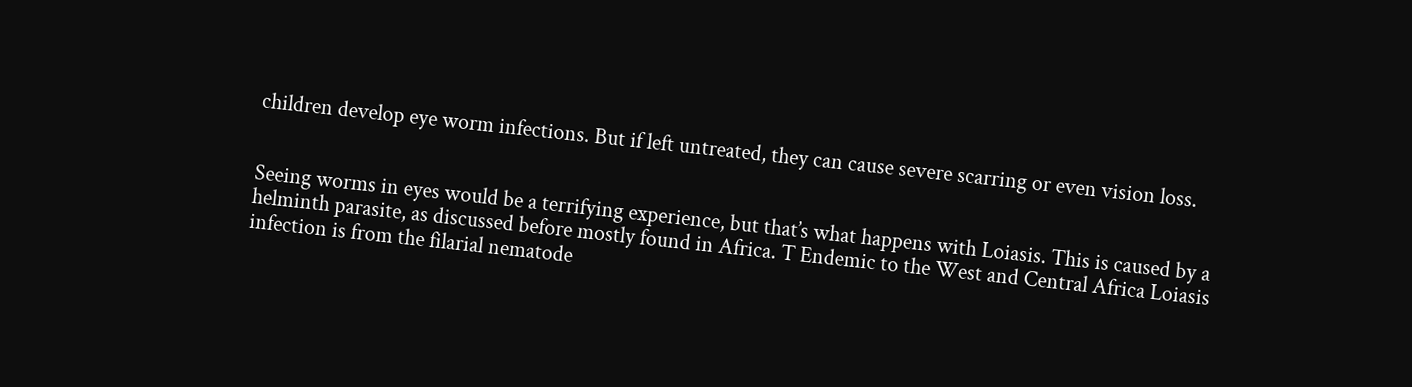children develop eye worm infections. But if left untreated, they can cause severe scarring or even vision loss.


Seeing worms in eyes would be a terrifying experience, but that’s what happens with Loiasis. This is caused by a helminth parasite, as discussed before mostly found in Africa. T Endemic to the West and Central Africa Loiasis infection is from the filarial nematode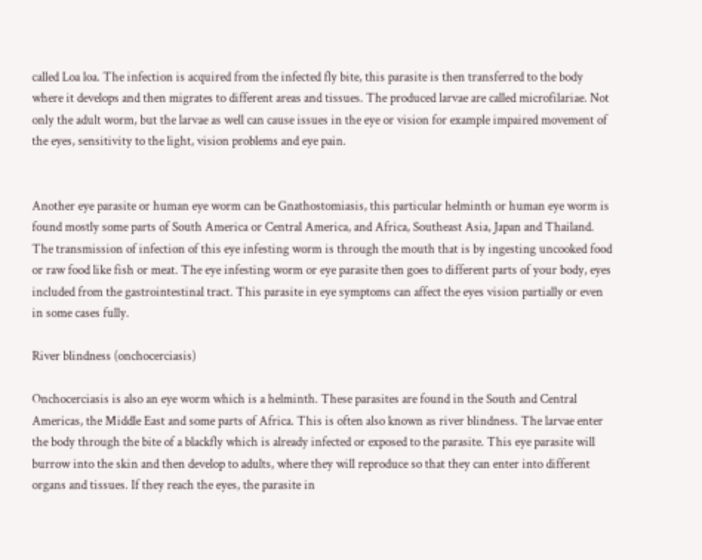called Loa loa. The infection is acquired from the infected fly bite, this parasite is then transferred to the body where it develops and then migrates to different areas and tissues. The produced larvae are called microfilariae. Not only the adult worm, but the larvae as well can cause issues in the eye or vision for example impaired movement of the eyes, sensitivity to the light, vision problems and eye pain.


Another eye parasite or human eye worm can be Gnathostomiasis, this particular helminth or human eye worm is found mostly some parts of South America or Central America, and Africa, Southeast Asia, Japan and Thailand. The transmission of infection of this eye infesting worm is through the mouth that is by ingesting uncooked food or raw food like fish or meat. The eye infesting worm or eye parasite then goes to different parts of your body, eyes included from the gastrointestinal tract. This parasite in eye symptoms can affect the eyes vision partially or even in some cases fully.

River blindness (onchocerciasis)

Onchocerciasis is also an eye worm which is a helminth. These parasites are found in the South and Central Americas, the Middle East and some parts of Africa. This is often also known as river blindness. The larvae enter the body through the bite of a blackfly which is already infected or exposed to the parasite. This eye parasite will burrow into the skin and then develop to adults, where they will reproduce so that they can enter into different organs and tissues. If they reach the eyes, the parasite in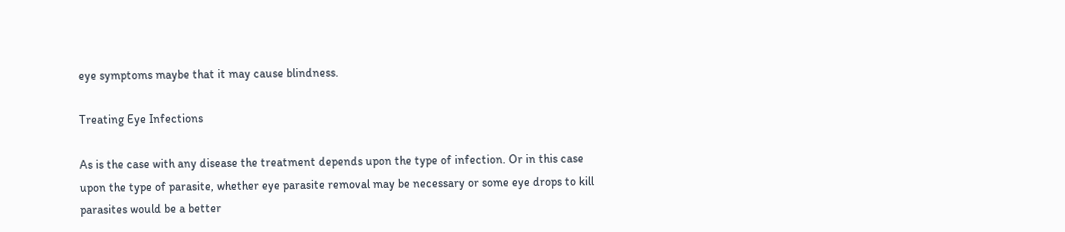eye symptoms maybe that it may cause blindness.

Treating Eye Infections

As is the case with any disease the treatment depends upon the type of infection. Or in this case upon the type of parasite, whether eye parasite removal may be necessary or some eye drops to kill parasites would be a better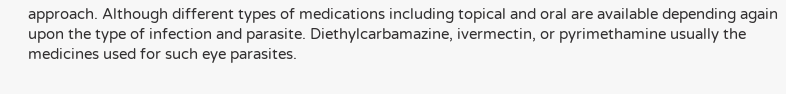approach. Although different types of medications including topical and oral are available depending again upon the type of infection and parasite. Diethylcarbamazine, ivermectin, or pyrimethamine usually the medicines used for such eye parasites.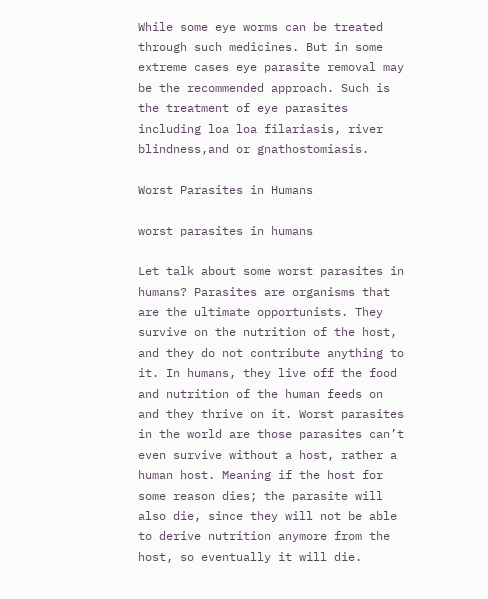While some eye worms can be treated through such medicines. But in some extreme cases eye parasite removal may be the recommended approach. Such is the treatment of eye parasites including loa loa filariasis, river blindness,and or gnathostomiasis.

Worst Parasites in Humans

worst parasites in humans

Let talk about some worst parasites in humans? Parasites are organisms that are the ultimate opportunists. They survive on the nutrition of the host, and they do not contribute anything to it. In humans, they live off the food and nutrition of the human feeds on and they thrive on it. Worst parasites in the world are those parasites can’t even survive without a host, rather a human host. Meaning if the host for some reason dies; the parasite will also die, since they will not be able to derive nutrition anymore from the host, so eventually it will die.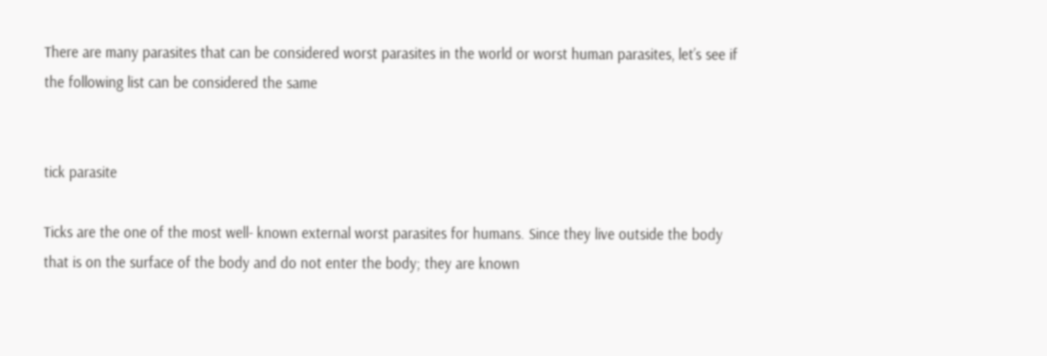There are many parasites that can be considered worst parasites in the world or worst human parasites, let’s see if the following list can be considered the same


tick parasite

Ticks are the one of the most well- known external worst parasites for humans. Since they live outside the body that is on the surface of the body and do not enter the body; they are known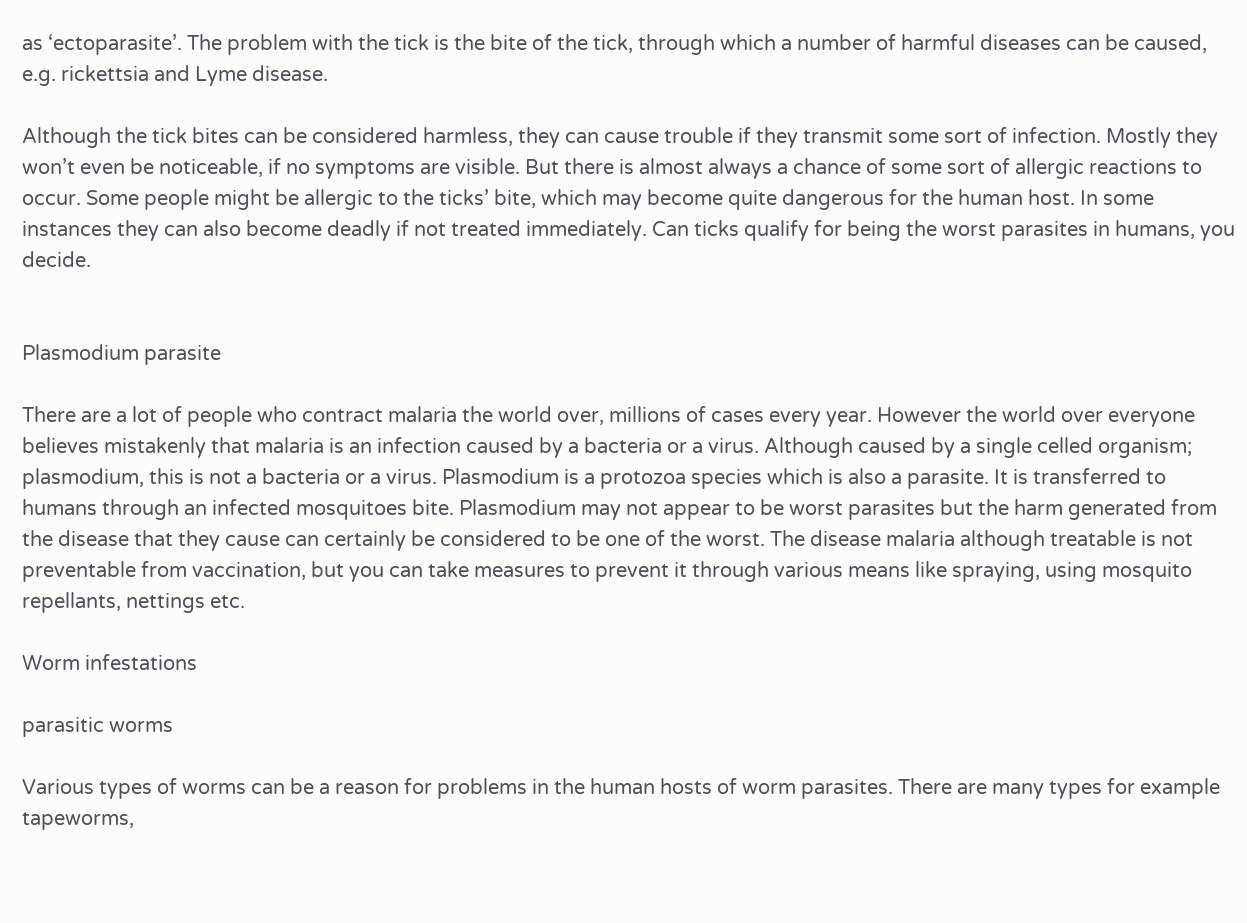as ‘ectoparasite’. The problem with the tick is the bite of the tick, through which a number of harmful diseases can be caused, e.g. rickettsia and Lyme disease.

Although the tick bites can be considered harmless, they can cause trouble if they transmit some sort of infection. Mostly they won’t even be noticeable, if no symptoms are visible. But there is almost always a chance of some sort of allergic reactions to occur. Some people might be allergic to the ticks’ bite, which may become quite dangerous for the human host. In some instances they can also become deadly if not treated immediately. Can ticks qualify for being the worst parasites in humans, you decide.


Plasmodium parasite

There are a lot of people who contract malaria the world over, millions of cases every year. However the world over everyone believes mistakenly that malaria is an infection caused by a bacteria or a virus. Although caused by a single celled organism; plasmodium, this is not a bacteria or a virus. Plasmodium is a protozoa species which is also a parasite. It is transferred to humans through an infected mosquitoes bite. Plasmodium may not appear to be worst parasites but the harm generated from the disease that they cause can certainly be considered to be one of the worst. The disease malaria although treatable is not preventable from vaccination, but you can take measures to prevent it through various means like spraying, using mosquito repellants, nettings etc.

Worm infestations

parasitic worms

Various types of worms can be a reason for problems in the human hosts of worm parasites. There are many types for example tapeworms,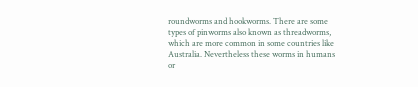roundworms and hookworms. There are some types of pinworms also known as threadworms, which are more common in some countries like Australia. Nevertheless these worms in humans or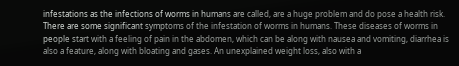infestations as the infections of worms in humans are called, are a huge problem and do pose a health risk. There are some significant symptoms of the infestation of worms in humans. These diseases of worms in people start with a feeling of pain in the abdomen, which can be along with nausea and vomiting, diarrhea is also a feature, along with bloating and gases. An unexplained weight loss, also with a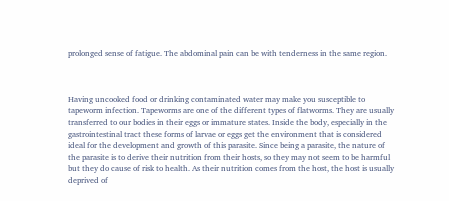prolonged sense of fatigue. The abdominal pain can be with tenderness in the same region.



Having uncooked food or drinking contaminated water may make you susceptible to tapeworm infection. Tapeworms are one of the different types of flatworms. They are usually transferred to our bodies in their eggs or immature states. Inside the body, especially in the gastrointestinal tract these forms of larvae or eggs get the environment that is considered ideal for the development and growth of this parasite. Since being a parasite, the nature of the parasite is to derive their nutrition from their hosts, so they may not seem to be harmful but they do cause of risk to health. As their nutrition comes from the host, the host is usually deprived of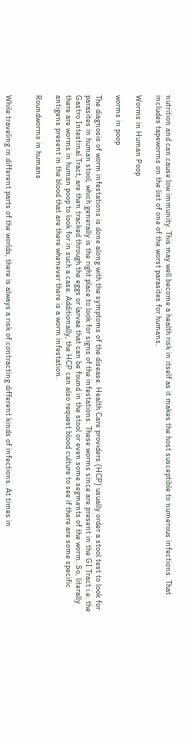nutrition and can cause low immunity. This may well become a health risk in itself as it makes the host susceptible to numerous infections. That includes tapeworms on the list of one of the worst parasites for humans.

Worms in Human Poop

worms in poop

The diagnosis of worm infestations is done along with the symptoms of the disease. Health Care providers (HCP) usually order a stool test to look for parasites in human stool, which generally is the right place to look for signs of the infestations. These worms since are present in the GI Tract i.e. the Gastro Intestinal Tract, are then tracked through the eggs or larvae that can be found in the stool or even some segments of the worm. So, literally there are worms in human poop to look for in such a case. Additionally, the HCP can also request blood culture to see if there are some specific antigens present in the blood that are there whenever there is a worm infestation.

Roundworms in humans


While traveling in different parts of the worlds, there is always a risk of contracting different kinds of infections. At times in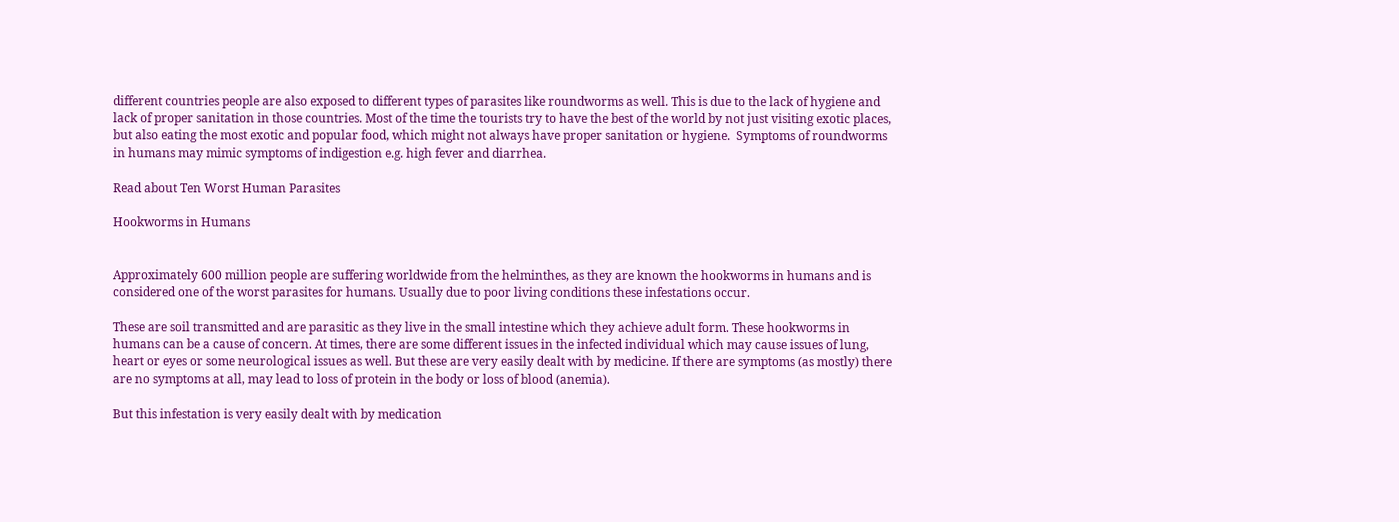different countries people are also exposed to different types of parasites like roundworms as well. This is due to the lack of hygiene and lack of proper sanitation in those countries. Most of the time the tourists try to have the best of the world by not just visiting exotic places, but also eating the most exotic and popular food, which might not always have proper sanitation or hygiene.  Symptoms of roundworms in humans may mimic symptoms of indigestion e.g. high fever and diarrhea.

Read about Ten Worst Human Parasites

Hookworms in Humans


Approximately 600 million people are suffering worldwide from the helminthes, as they are known the hookworms in humans and is considered one of the worst parasites for humans. Usually due to poor living conditions these infestations occur.

These are soil transmitted and are parasitic as they live in the small intestine which they achieve adult form. These hookworms in humans can be a cause of concern. At times, there are some different issues in the infected individual which may cause issues of lung, heart or eyes or some neurological issues as well. But these are very easily dealt with by medicine. If there are symptoms (as mostly) there are no symptoms at all, may lead to loss of protein in the body or loss of blood (anemia).

But this infestation is very easily dealt with by medication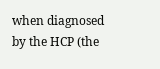when diagnosed by the HCP (the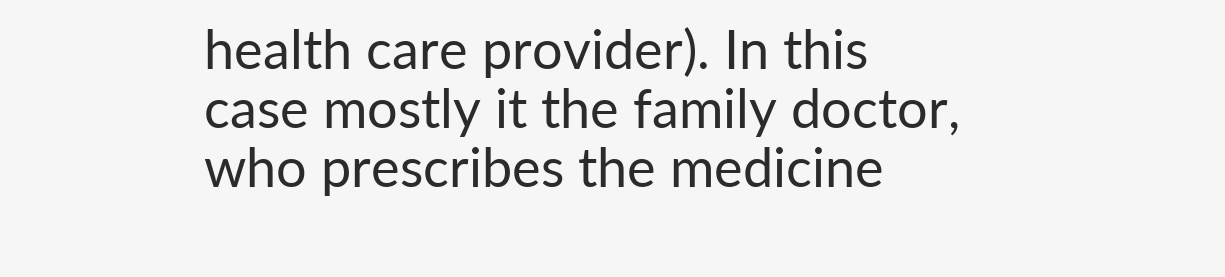health care provider). In this case mostly it the family doctor, who prescribes the medicine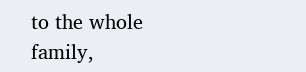to the whole family,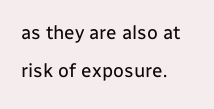as they are also at risk of exposure.